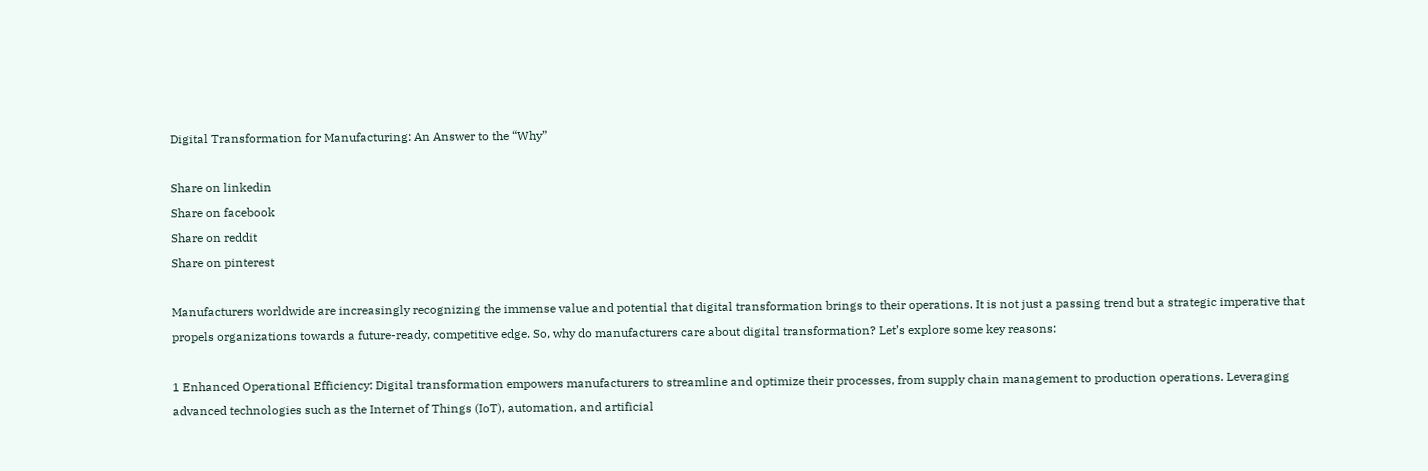Digital Transformation for Manufacturing: An Answer to the “Why”

Share on linkedin
Share on facebook
Share on reddit
Share on pinterest

Manufacturers worldwide are increasingly recognizing the immense value and potential that digital transformation brings to their operations. It is not just a passing trend but a strategic imperative that propels organizations towards a future-ready, competitive edge. So, why do manufacturers care about digital transformation? Let’s explore some key reasons:

1 Enhanced Operational Efficiency: Digital transformation empowers manufacturers to streamline and optimize their processes, from supply chain management to production operations. Leveraging advanced technologies such as the Internet of Things (IoT), automation, and artificial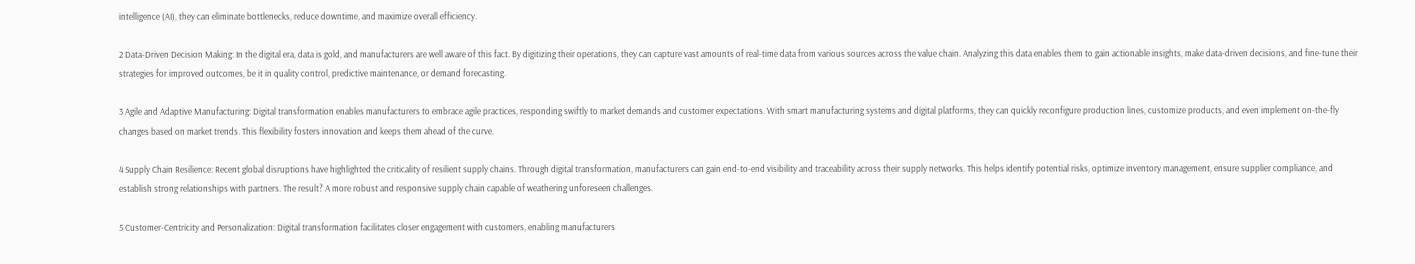intelligence (AI), they can eliminate bottlenecks, reduce downtime, and maximize overall efficiency.

2 Data-Driven Decision Making: In the digital era, data is gold, and manufacturers are well aware of this fact. By digitizing their operations, they can capture vast amounts of real-time data from various sources across the value chain. Analyzing this data enables them to gain actionable insights, make data-driven decisions, and fine-tune their strategies for improved outcomes, be it in quality control, predictive maintenance, or demand forecasting.

3 Agile and Adaptive Manufacturing: Digital transformation enables manufacturers to embrace agile practices, responding swiftly to market demands and customer expectations. With smart manufacturing systems and digital platforms, they can quickly reconfigure production lines, customize products, and even implement on-the-fly changes based on market trends. This flexibility fosters innovation and keeps them ahead of the curve.

4 Supply Chain Resilience: Recent global disruptions have highlighted the criticality of resilient supply chains. Through digital transformation, manufacturers can gain end-to-end visibility and traceability across their supply networks. This helps identify potential risks, optimize inventory management, ensure supplier compliance, and establish strong relationships with partners. The result? A more robust and responsive supply chain capable of weathering unforeseen challenges.

5 Customer-Centricity and Personalization: Digital transformation facilitates closer engagement with customers, enabling manufacturers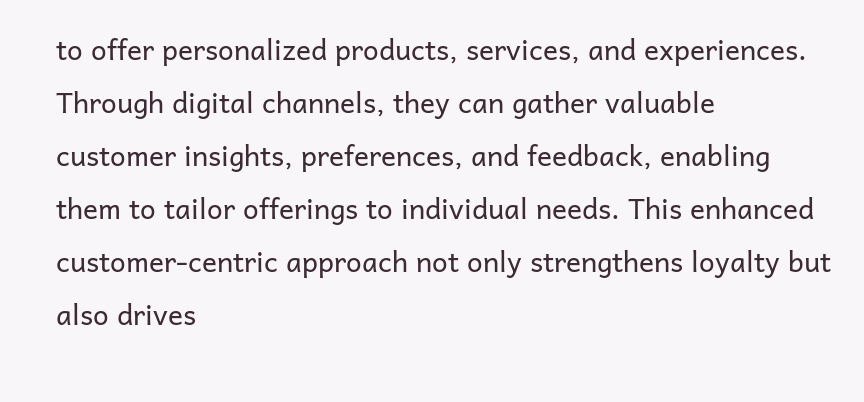to offer personalized products, services, and experiences. Through digital channels, they can gather valuable customer insights, preferences, and feedback, enabling them to tailor offerings to individual needs. This enhanced customer-centric approach not only strengthens loyalty but also drives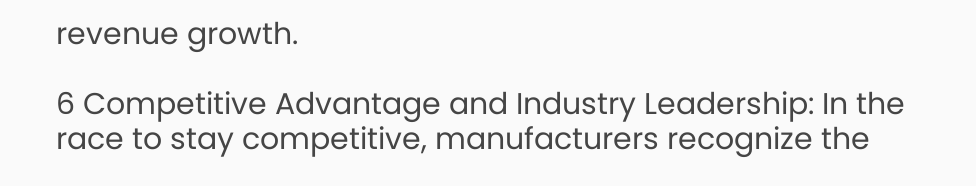revenue growth.

6 Competitive Advantage and Industry Leadership: In the race to stay competitive, manufacturers recognize the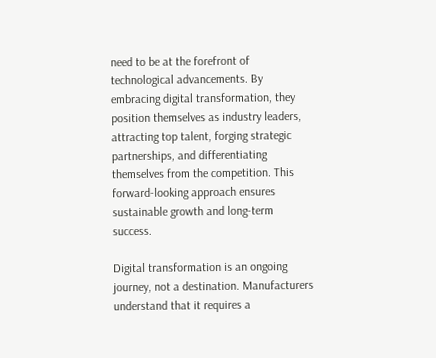need to be at the forefront of technological advancements. By embracing digital transformation, they position themselves as industry leaders, attracting top talent, forging strategic partnerships, and differentiating themselves from the competition. This forward-looking approach ensures sustainable growth and long-term success.

Digital transformation is an ongoing journey, not a destination. Manufacturers understand that it requires a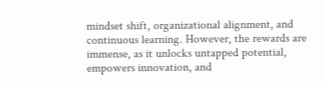mindset shift, organizational alignment, and continuous learning. However, the rewards are immense, as it unlocks untapped potential, empowers innovation, and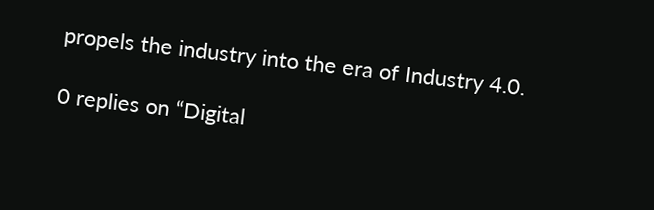propels the industry into the era of Industry 4.0.

0 replies on “Digital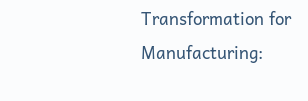Transformation for Manufacturing: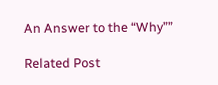An Answer to the “Why””

Related Post